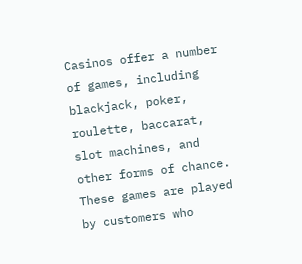Casinos offer a number of games, including blackjack, poker, roulette, baccarat, slot machines, and other forms of chance. These games are played by customers who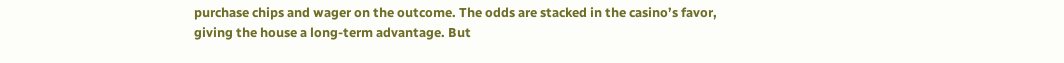purchase chips and wager on the outcome. The odds are stacked in the casino’s favor, giving the house a long-term advantage. But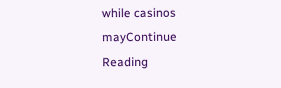while casinos mayContinue Reading